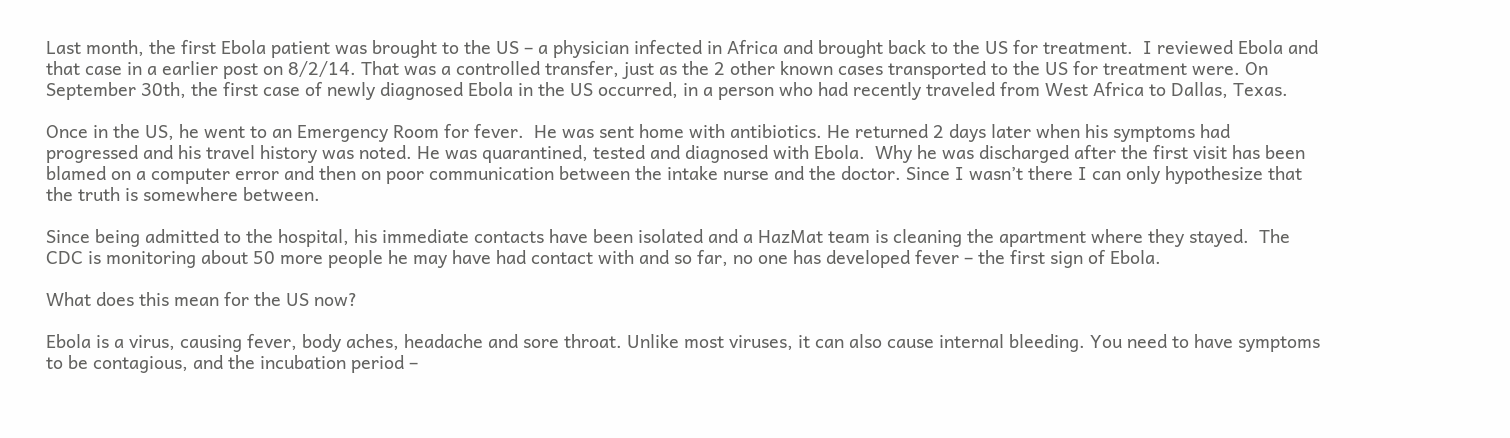Last month, the first Ebola patient was brought to the US – a physician infected in Africa and brought back to the US for treatment.  I reviewed Ebola and that case in a earlier post on 8/2/14. That was a controlled transfer, just as the 2 other known cases transported to the US for treatment were. On September 30th, the first case of newly diagnosed Ebola in the US occurred, in a person who had recently traveled from West Africa to Dallas, Texas.

Once in the US, he went to an Emergency Room for fever.  He was sent home with antibiotics. He returned 2 days later when his symptoms had progressed and his travel history was noted. He was quarantined, tested and diagnosed with Ebola.  Why he was discharged after the first visit has been blamed on a computer error and then on poor communication between the intake nurse and the doctor. Since I wasn’t there I can only hypothesize that the truth is somewhere between.

Since being admitted to the hospital, his immediate contacts have been isolated and a HazMat team is cleaning the apartment where they stayed.  The CDC is monitoring about 50 more people he may have had contact with and so far, no one has developed fever – the first sign of Ebola.

What does this mean for the US now?

Ebola is a virus, causing fever, body aches, headache and sore throat. Unlike most viruses, it can also cause internal bleeding. You need to have symptoms to be contagious, and the incubation period –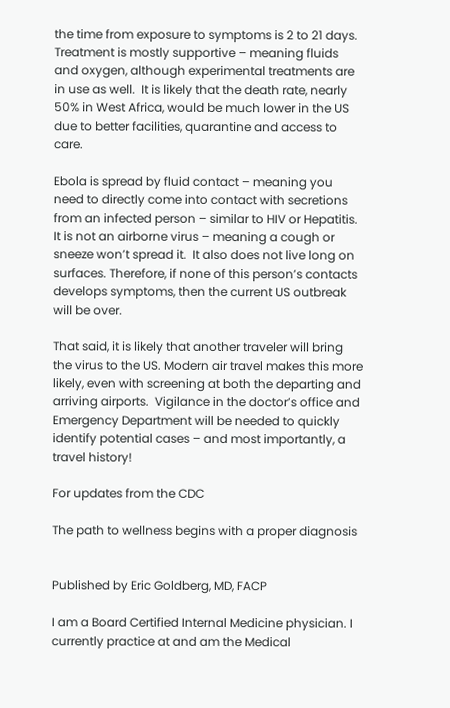the time from exposure to symptoms is 2 to 21 days. Treatment is mostly supportive – meaning fluids and oxygen, although experimental treatments are in use as well.  It is likely that the death rate, nearly 50% in West Africa, would be much lower in the US due to better facilities, quarantine and access to care.

Ebola is spread by fluid contact – meaning you need to directly come into contact with secretions from an infected person – similar to HIV or Hepatitis.  It is not an airborne virus – meaning a cough or sneeze won’t spread it.  It also does not live long on surfaces. Therefore, if none of this person’s contacts develops symptoms, then the current US outbreak will be over.

That said, it is likely that another traveler will bring the virus to the US. Modern air travel makes this more likely, even with screening at both the departing and arriving airports.  Vigilance in the doctor’s office and Emergency Department will be needed to quickly identify potential cases – and most importantly, a travel history!

For updates from the CDC

The path to wellness begins with a proper diagnosis


Published by Eric Goldberg, MD, FACP

I am a Board Certified Internal Medicine physician. I currently practice at and am the Medical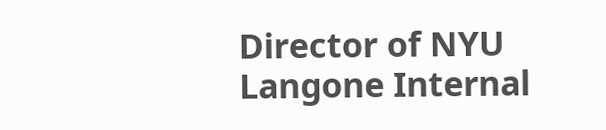Director of NYU Langone Internal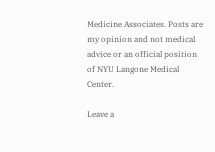Medicine Associates. Posts are my opinion and not medical advice or an official position of NYU Langone Medical Center.

Leave a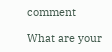comment

What are your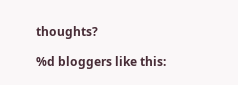thoughts?

%d bloggers like this: